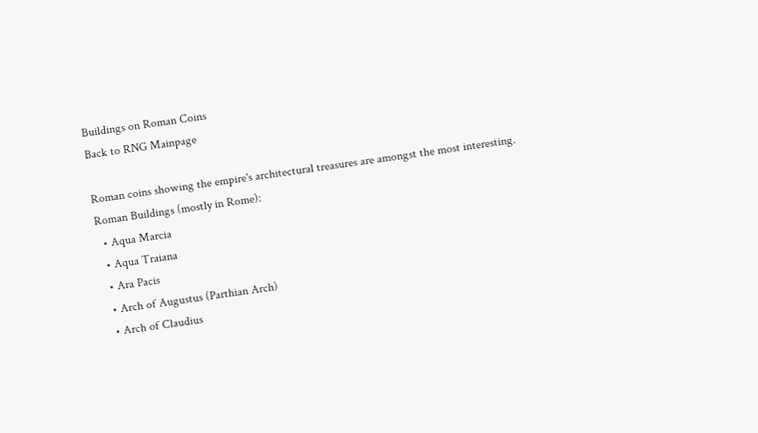Buildings on Roman Coins
Back to RNG Mainpage

Roman coins showing the empire's architectural treasures are amongst the most interesting.
Roman Buildings (mostly in Rome):
  • Aqua Marcia
  • Aqua Traiana
  • Ara Pacis
  • Arch of Augustus (Parthian Arch)
  • Arch of Claudius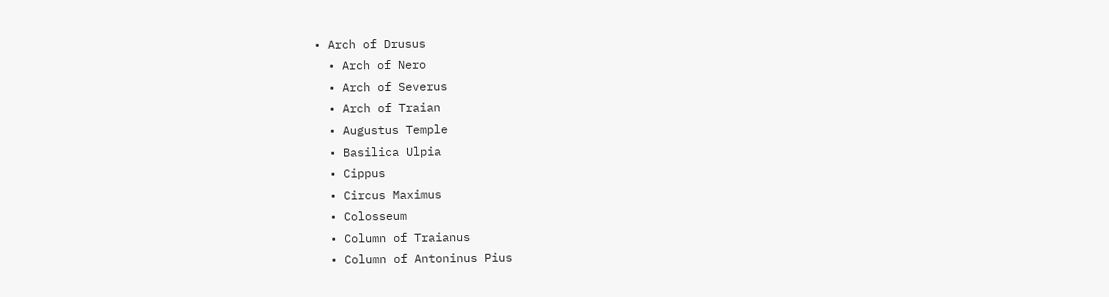• Arch of Drusus
  • Arch of Nero
  • Arch of Severus
  • Arch of Traian
  • Augustus Temple
  • Basilica Ulpia
  • Cippus
  • Circus Maximus
  • Colosseum
  • Column of Traianus
  • Column of Antoninus Pius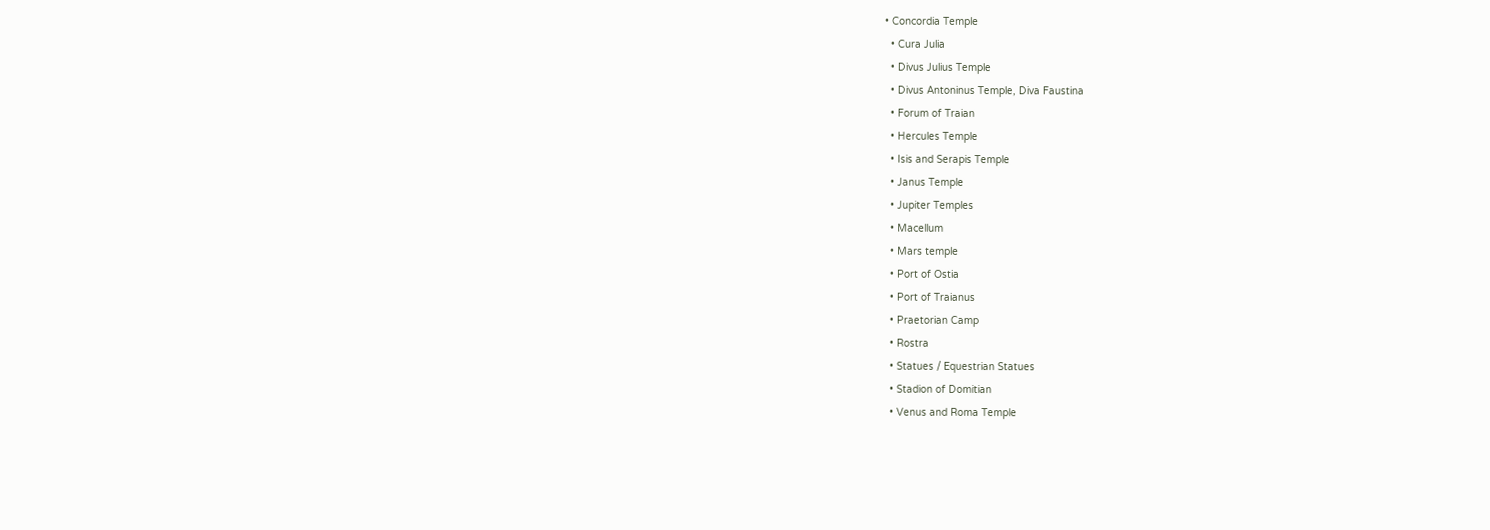• Concordia Temple
  • Cura Julia
  • Divus Julius Temple
  • Divus Antoninus Temple, Diva Faustina
  • Forum of Traian
  • Hercules Temple
  • Isis and Serapis Temple
  • Janus Temple
  • Jupiter Temples
  • Macellum
  • Mars temple
  • Port of Ostia
  • Port of Traianus
  • Praetorian Camp
  • Rostra
  • Statues / Equestrian Statues
  • Stadion of Domitian
  • Venus and Roma Temple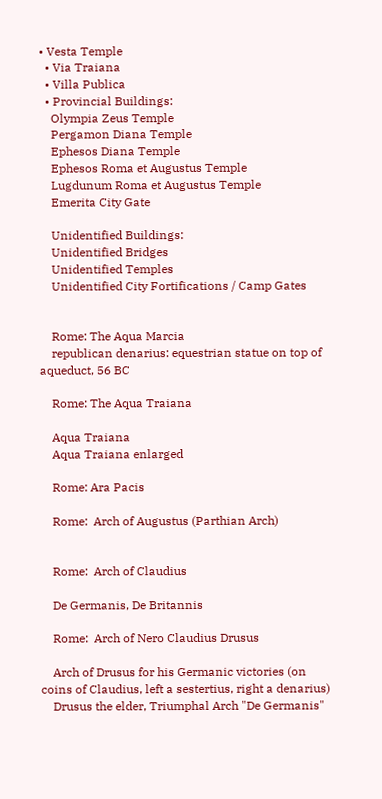• Vesta Temple
  • Via Traiana
  • Villa Publica
  • Provincial Buildings:
    Olympia Zeus Temple
    Pergamon Diana Temple
    Ephesos Diana Temple
    Ephesos Roma et Augustus Temple
    Lugdunum Roma et Augustus Temple
    Emerita City Gate

    Unidentified Buildings:
    Unidentified Bridges
    Unidentified Temples
    Unidentified City Fortifications / Camp Gates


    Rome: The Aqua Marcia
    republican denarius: equestrian statue on top of aqueduct, 56 BC

    Rome: The Aqua Traiana

    Aqua Traiana
    Aqua Traiana enlarged

    Rome: Ara Pacis

    Rome:  Arch of Augustus (Parthian Arch)


    Rome:  Arch of Claudius

    De Germanis, De Britannis

    Rome:  Arch of Nero Claudius Drusus

    Arch of Drusus for his Germanic victories (on coins of Claudius, left a sestertius, right a denarius)
    Drusus the elder, Triumphal Arch "De Germanis"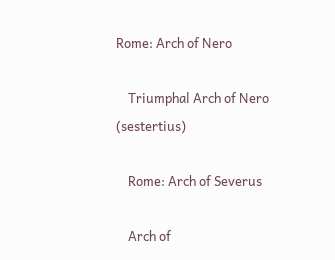Rome: Arch of Nero

    Triumphal Arch of Nero (sestertius)

    Rome: Arch of Severus

    Arch of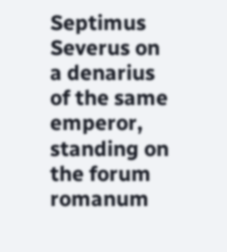Septimus Severus on a denarius of the same emperor, standing on the forum romanum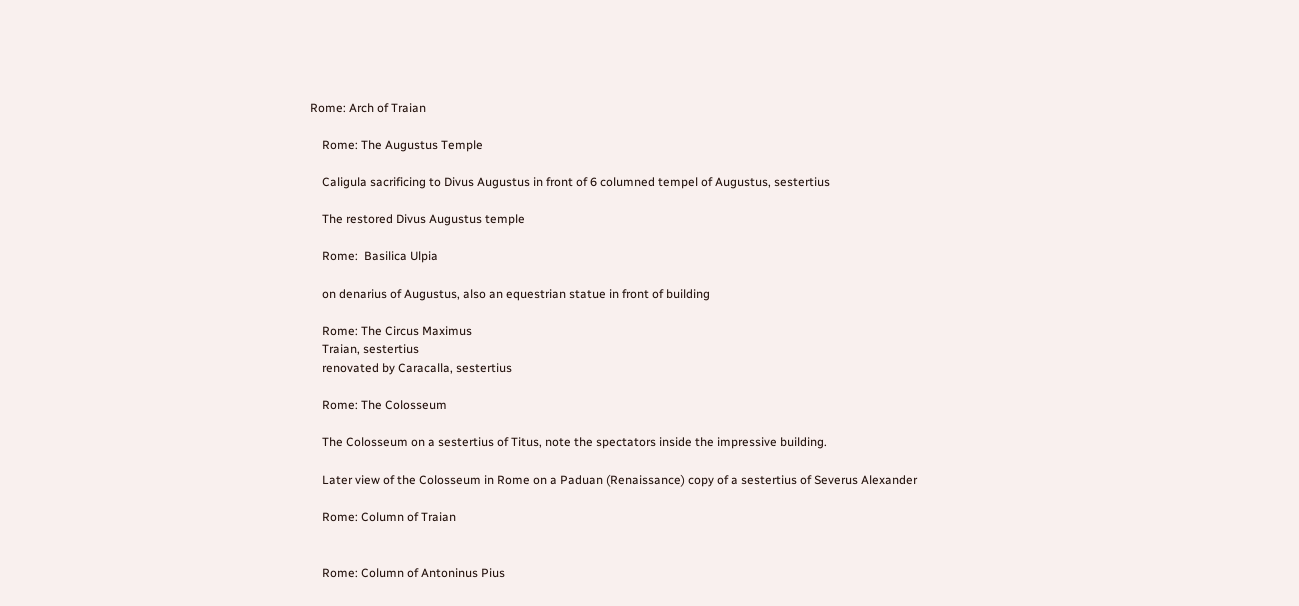Rome: Arch of Traian

    Rome: The Augustus Temple

    Caligula sacrificing to Divus Augustus in front of 6 columned tempel of Augustus, sestertius

    The restored Divus Augustus temple

    Rome:  Basilica Ulpia

    on denarius of Augustus, also an equestrian statue in front of building

    Rome: The Circus Maximus
    Traian, sestertius
    renovated by Caracalla, sestertius

    Rome: The Colosseum

    The Colosseum on a sestertius of Titus, note the spectators inside the impressive building.

    Later view of the Colosseum in Rome on a Paduan (Renaissance) copy of a sestertius of Severus Alexander

    Rome: Column of Traian


    Rome: Column of Antoninus Pius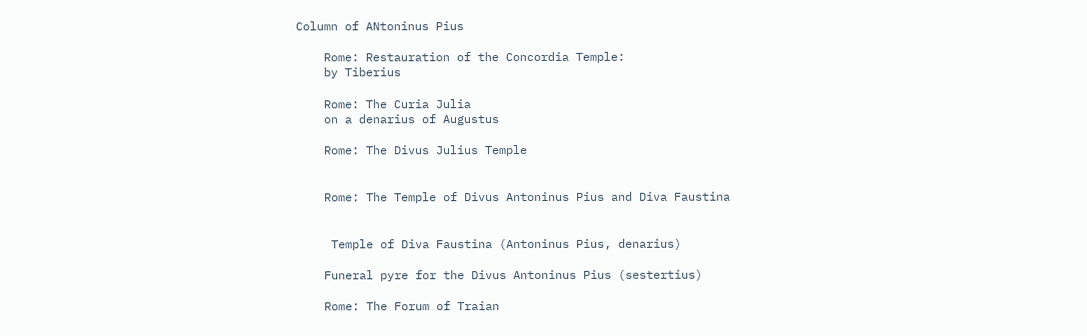Column of ANtoninus Pius

    Rome: Restauration of the Concordia Temple:
    by Tiberius

    Rome: The Curia Julia
    on a denarius of Augustus

    Rome: The Divus Julius Temple


    Rome: The Temple of Divus Antoninus Pius and Diva Faustina


     Temple of Diva Faustina (Antoninus Pius, denarius)

    Funeral pyre for the Divus Antoninus Pius (sestertius)

    Rome: The Forum of Traian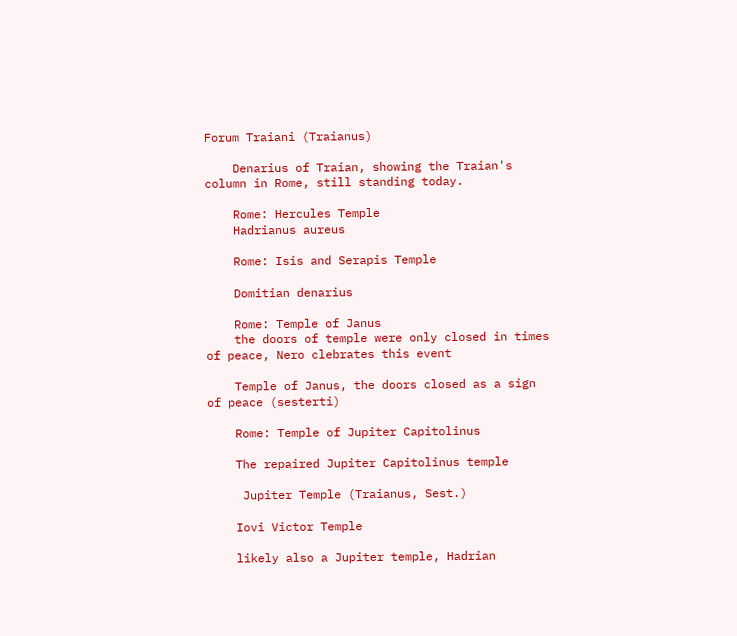Forum Traiani (Traianus)

    Denarius of Traian, showing the Traian's column in Rome, still standing today.

    Rome: Hercules Temple
    Hadrianus aureus

    Rome: Isis and Serapis Temple

    Domitian denarius

    Rome: Temple of Janus
    the doors of temple were only closed in times of peace, Nero clebrates this event

    Temple of Janus, the doors closed as a sign of peace (sesterti)

    Rome: Temple of Jupiter Capitolinus

    The repaired Jupiter Capitolinus temple

     Jupiter Temple (Traianus, Sest.)

    Iovi Victor Temple

    likely also a Jupiter temple, Hadrian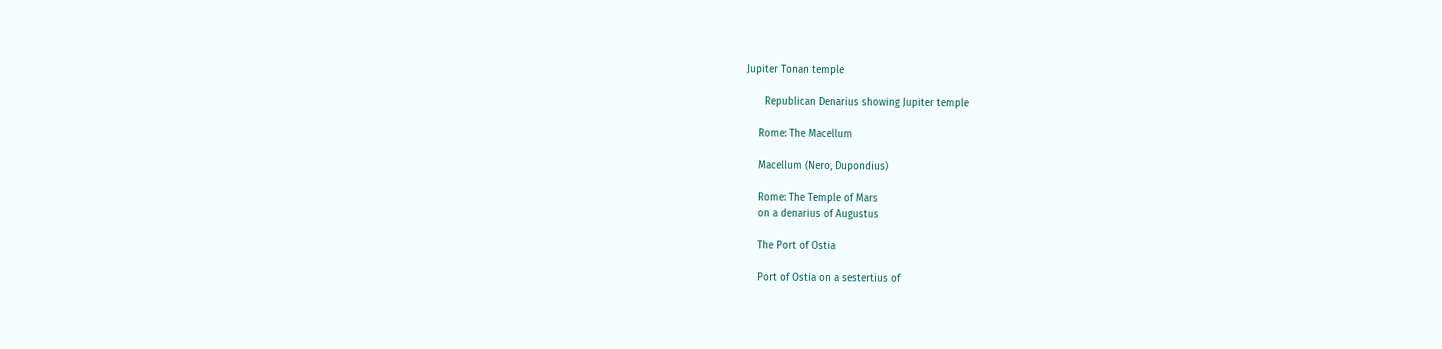Jupiter Tonan temple

      Republican Denarius showing Jupiter temple

    Rome: The Macellum

    Macellum (Nero, Dupondius)

    Rome: The Temple of Mars
    on a denarius of Augustus

    The Port of Ostia

    Port of Ostia on a sestertius of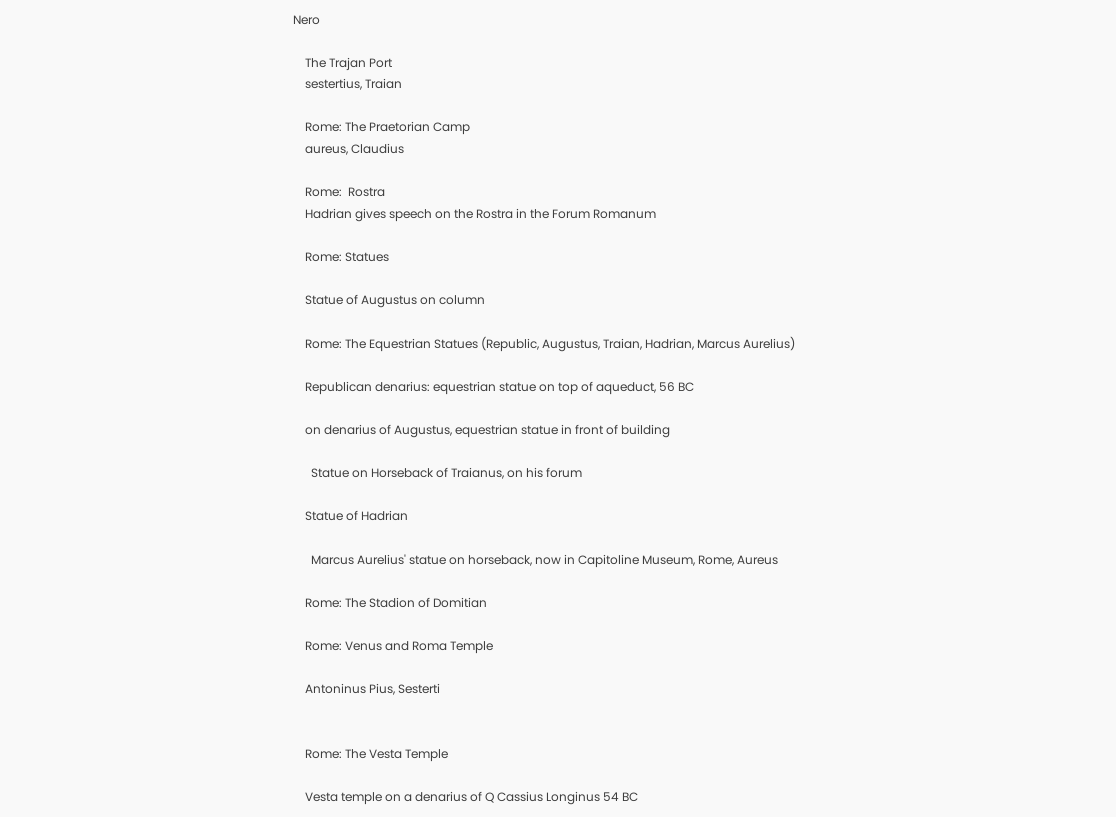Nero

    The Trajan Port
    sestertius, Traian

    Rome: The Praetorian Camp
    aureus, Claudius

    Rome:  Rostra
    Hadrian gives speech on the Rostra in the Forum Romanum

    Rome: Statues

    Statue of Augustus on column

    Rome: The Equestrian Statues (Republic, Augustus, Traian, Hadrian, Marcus Aurelius)

    Republican denarius: equestrian statue on top of aqueduct, 56 BC

    on denarius of Augustus, equestrian statue in front of building

      Statue on Horseback of Traianus, on his forum

    Statue of Hadrian

      Marcus Aurelius' statue on horseback, now in Capitoline Museum, Rome, Aureus

    Rome: The Stadion of Domitian

    Rome: Venus and Roma Temple

    Antoninus Pius, Sesterti


    Rome: The Vesta Temple

    Vesta temple on a denarius of Q Cassius Longinus 54 BC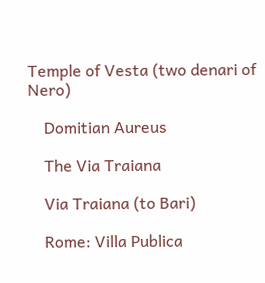Temple of Vesta (two denari of Nero)

    Domitian Aureus

    The Via Traiana

    Via Traiana (to Bari)

    Rome: Villa Publica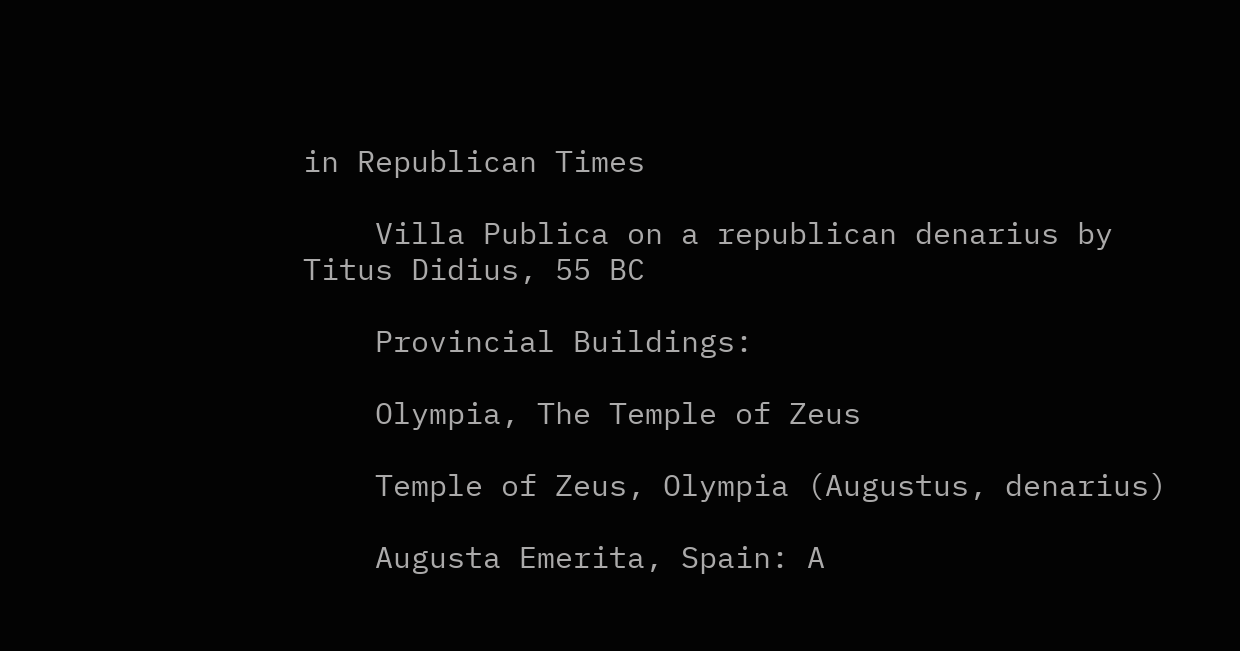in Republican Times

    Villa Publica on a republican denarius by Titus Didius, 55 BC

    Provincial Buildings:

    Olympia, The Temple of Zeus

    Temple of Zeus, Olympia (Augustus, denarius)

    Augusta Emerita, Spain: A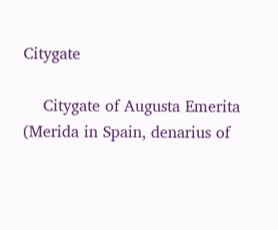Citygate

    Citygate of Augusta Emerita (Merida in Spain, denarius of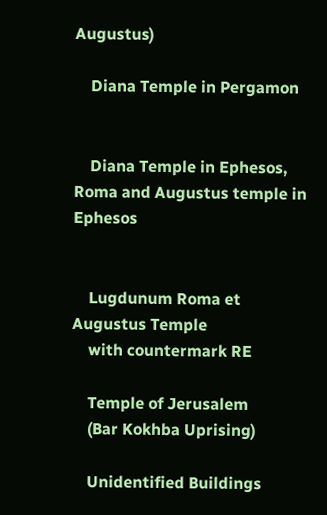Augustus)

    Diana Temple in Pergamon


    Diana Temple in Ephesos, Roma and Augustus temple in Ephesos


    Lugdunum Roma et Augustus Temple
    with countermark RE

    Temple of Jerusalem
    (Bar Kokhba Uprising)

    Unidentified Buildings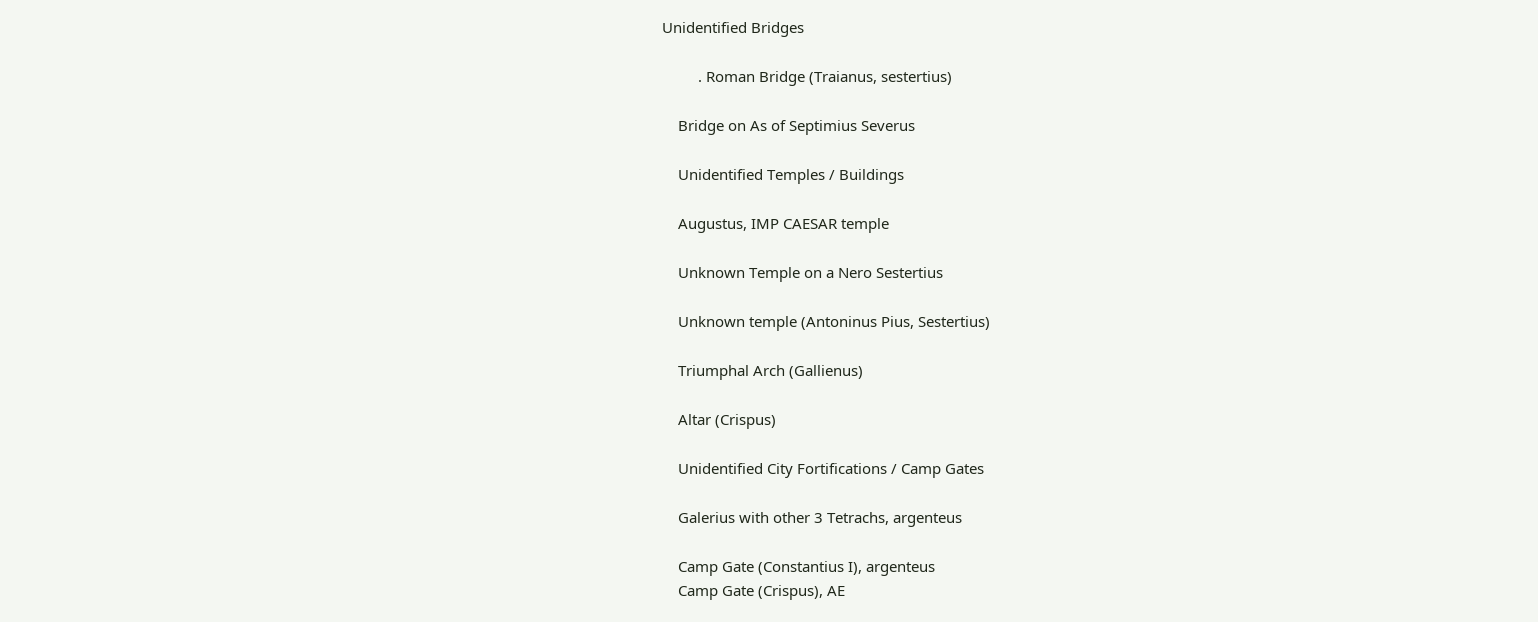Unidentified Bridges

         . Roman Bridge (Traianus, sestertius)

    Bridge on As of Septimius Severus

    Unidentified Temples / Buildings

    Augustus, IMP CAESAR temple

    Unknown Temple on a Nero Sestertius

    Unknown temple (Antoninus Pius, Sestertius)

    Triumphal Arch (Gallienus)

    Altar (Crispus)

    Unidentified City Fortifications / Camp Gates

    Galerius with other 3 Tetrachs, argenteus

    Camp Gate (Constantius I), argenteus
    Camp Gate (Crispus), AE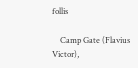follis

    Camp Gate (Flavius Victor),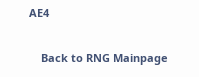AE4

    Back to RNG Mainpage